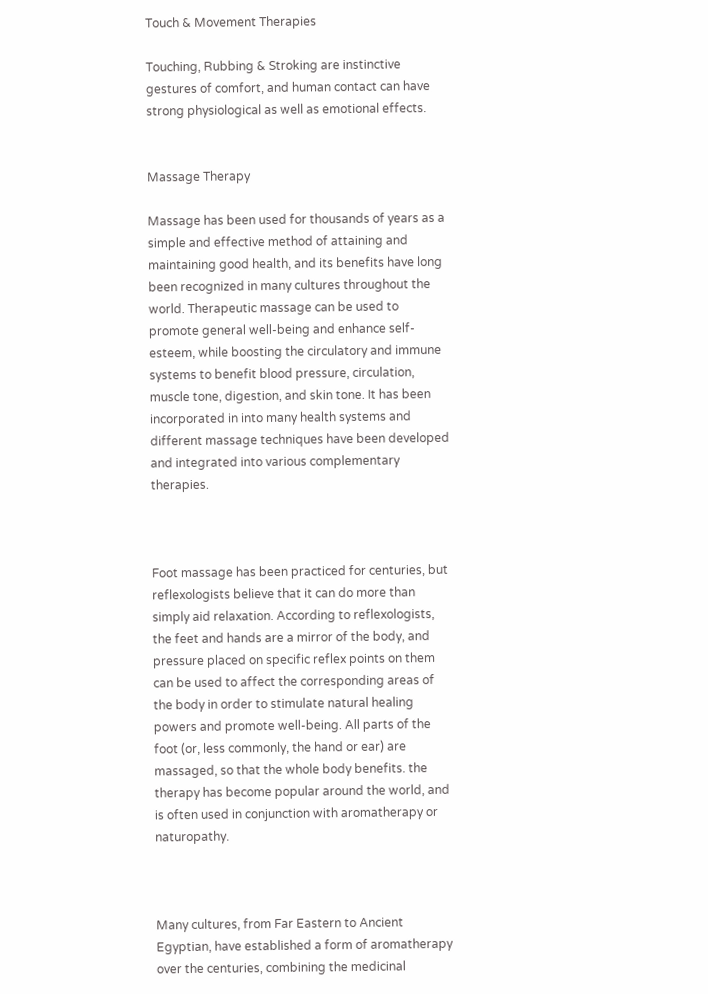Touch & Movement Therapies

Touching, Rubbing & Stroking are instinctive gestures of comfort, and human contact can have strong physiological as well as emotional effects.


Massage Therapy

Massage has been used for thousands of years as a simple and effective method of attaining and maintaining good health, and its benefits have long been recognized in many cultures throughout the world. Therapeutic massage can be used to promote general well-being and enhance self-esteem, while boosting the circulatory and immune systems to benefit blood pressure, circulation, muscle tone, digestion, and skin tone. It has been incorporated in into many health systems and different massage techniques have been developed and integrated into various complementary therapies.



Foot massage has been practiced for centuries, but reflexologists believe that it can do more than simply aid relaxation. According to reflexologists, the feet and hands are a mirror of the body, and pressure placed on specific reflex points on them can be used to affect the corresponding areas of the body in order to stimulate natural healing powers and promote well-being. All parts of the foot (or, less commonly, the hand or ear) are massaged, so that the whole body benefits. the therapy has become popular around the world, and is often used in conjunction with aromatherapy or naturopathy.



Many cultures, from Far Eastern to Ancient Egyptian, have established a form of aromatherapy over the centuries, combining the medicinal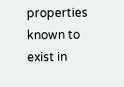properties known to exist in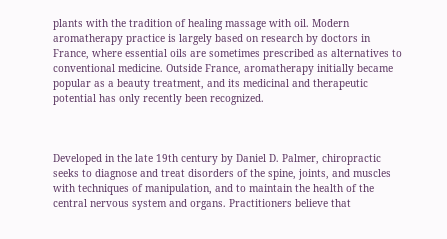plants with the tradition of healing massage with oil. Modern aromatherapy practice is largely based on research by doctors in France, where essential oils are sometimes prescribed as alternatives to conventional medicine. Outside France, aromatherapy initially became popular as a beauty treatment, and its medicinal and therapeutic potential has only recently been recognized.



Developed in the late 19th century by Daniel D. Palmer, chiropractic seeks to diagnose and treat disorders of the spine, joints, and muscles with techniques of manipulation, and to maintain the health of the central nervous system and organs. Practitioners believe that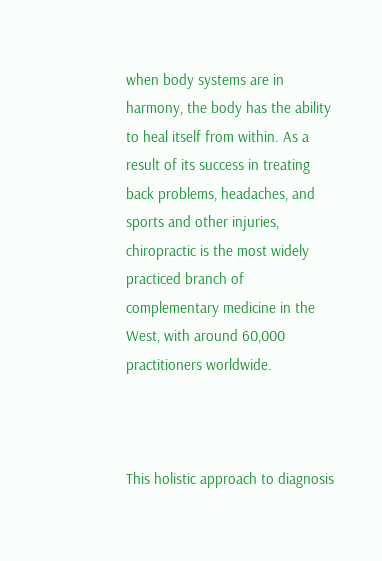when body systems are in harmony, the body has the ability to heal itself from within. As a result of its success in treating back problems, headaches, and sports and other injuries, chiropractic is the most widely practiced branch of complementary medicine in the West, with around 60,000 practitioners worldwide.



This holistic approach to diagnosis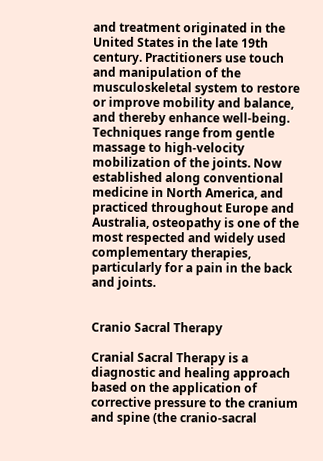and treatment originated in the United States in the late 19th century. Practitioners use touch and manipulation of the musculoskeletal system to restore or improve mobility and balance, and thereby enhance well-being. Techniques range from gentle massage to high-velocity mobilization of the joints. Now established along conventional medicine in North America, and practiced throughout Europe and Australia, osteopathy is one of the most respected and widely used complementary therapies, particularly for a pain in the back and joints.


Cranio Sacral Therapy

Cranial Sacral Therapy is a diagnostic and healing approach based on the application of corrective pressure to the cranium and spine (the cranio-sacral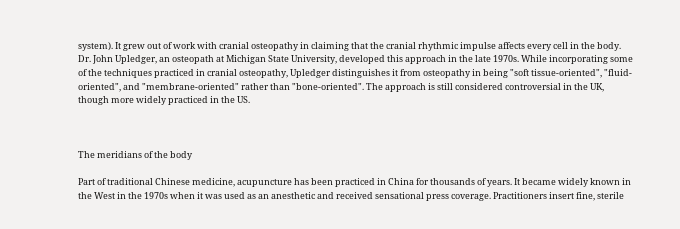system). It grew out of work with cranial osteopathy in claiming that the cranial rhythmic impulse affects every cell in the body. Dr. John Upledger, an osteopath at Michigan State University, developed this approach in the late 1970s. While incorporating some of the techniques practiced in cranial osteopathy, Upledger distinguishes it from osteopathy in being "soft tissue-oriented", "fluid-oriented", and "membrane-oriented" rather than "bone-oriented". The approach is still considered controversial in the UK, though more widely practiced in the US.



The meridians of the body

Part of traditional Chinese medicine, acupuncture has been practiced in China for thousands of years. It became widely known in the West in the 1970s when it was used as an anesthetic and received sensational press coverage. Practitioners insert fine, sterile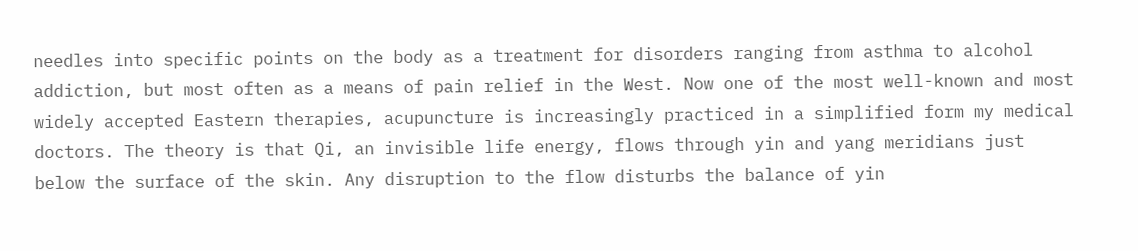needles into specific points on the body as a treatment for disorders ranging from asthma to alcohol addiction, but most often as a means of pain relief in the West. Now one of the most well-known and most widely accepted Eastern therapies, acupuncture is increasingly practiced in a simplified form my medical doctors. The theory is that Qi, an invisible life energy, flows through yin and yang meridians just below the surface of the skin. Any disruption to the flow disturbs the balance of yin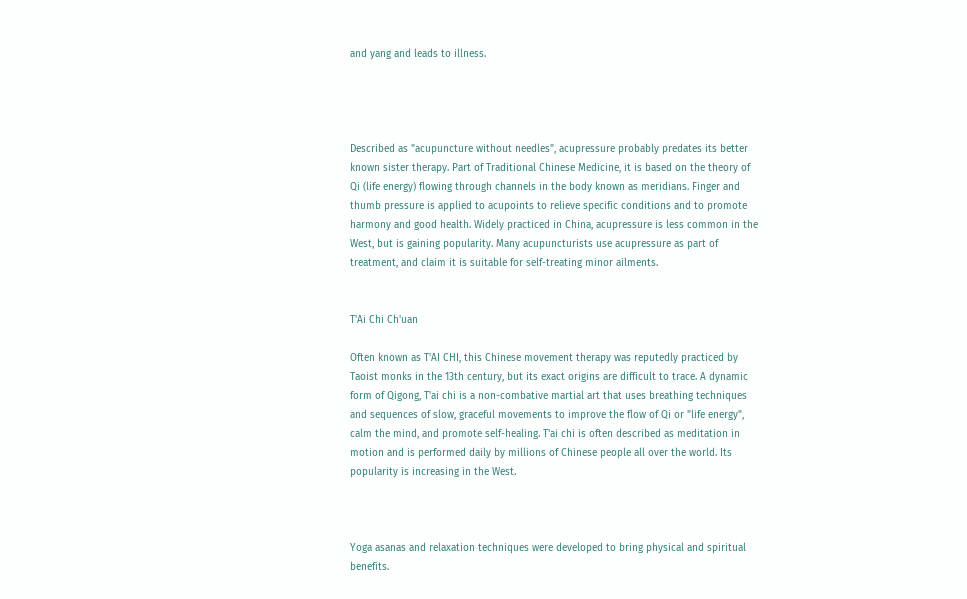and yang and leads to illness.




Described as "acupuncture without needles", acupressure probably predates its better known sister therapy. Part of Traditional Chinese Medicine, it is based on the theory of Qi (life energy) flowing through channels in the body known as meridians. Finger and thumb pressure is applied to acupoints to relieve specific conditions and to promote harmony and good health. Widely practiced in China, acupressure is less common in the West, but is gaining popularity. Many acupuncturists use acupressure as part of treatment, and claim it is suitable for self-treating minor ailments.


T'Ai Chi Ch'uan

Often known as T'AI CHI, this Chinese movement therapy was reputedly practiced by Taoist monks in the 13th century, but its exact origins are difficult to trace. A dynamic form of Qigong, T'ai chi is a non-combative martial art that uses breathing techniques and sequences of slow, graceful movements to improve the flow of Qi or "life energy", calm the mind, and promote self-healing. T'ai chi is often described as meditation in motion and is performed daily by millions of Chinese people all over the world. Its popularity is increasing in the West.



Yoga asanas and relaxation techniques were developed to bring physical and spiritual benefits.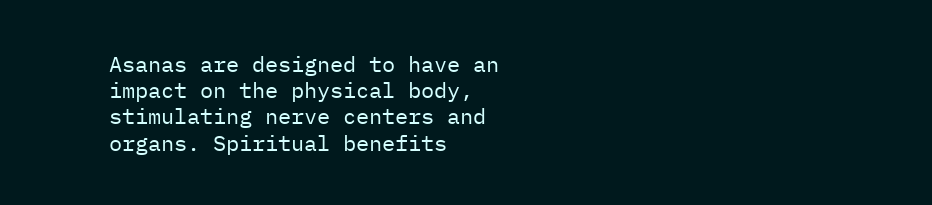Asanas are designed to have an impact on the physical body, stimulating nerve centers and organs. Spiritual benefits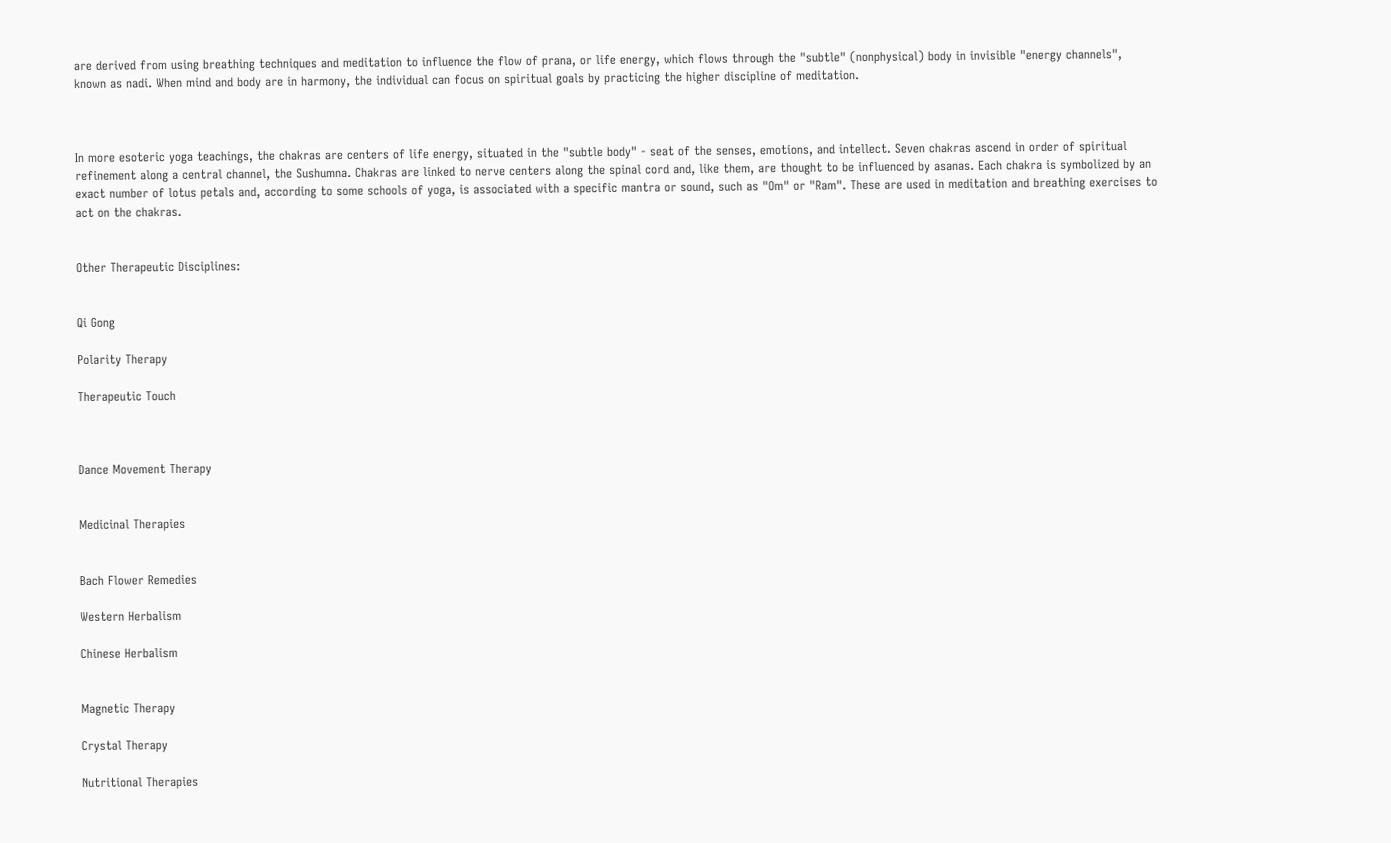are derived from using breathing techniques and meditation to influence the flow of prana, or life energy, which flows through the "subtle" (nonphysical) body in invisible "energy channels", known as nadi. When mind and body are in harmony, the individual can focus on spiritual goals by practicing the higher discipline of meditation.



In more esoteric yoga teachings, the chakras are centers of life energy, situated in the "subtle body" - seat of the senses, emotions, and intellect. Seven chakras ascend in order of spiritual refinement along a central channel, the Sushumna. Chakras are linked to nerve centers along the spinal cord and, like them, are thought to be influenced by asanas. Each chakra is symbolized by an exact number of lotus petals and, according to some schools of yoga, is associated with a specific mantra or sound, such as "Om" or "Ram". These are used in meditation and breathing exercises to act on the chakras.


Other Therapeutic Disciplines:


Qi Gong

Polarity Therapy

Therapeutic Touch



Dance Movement Therapy


Medicinal Therapies


Bach Flower Remedies

Western Herbalism

Chinese Herbalism


Magnetic Therapy

Crystal Therapy

Nutritional Therapies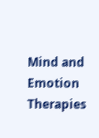Mind and Emotion Therapies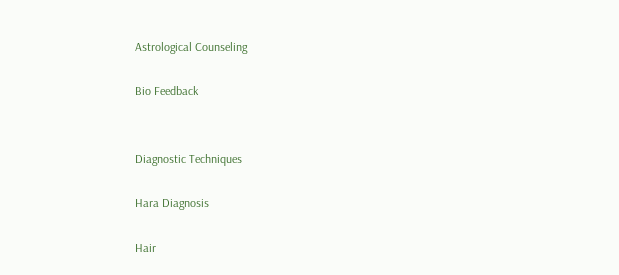Astrological Counseling

Bio Feedback


Diagnostic Techniques

Hara Diagnosis

Hair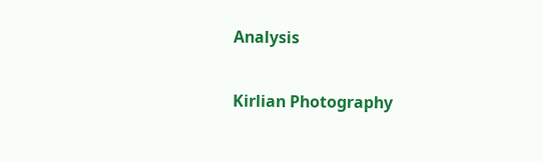Analysis

Kirlian Photography